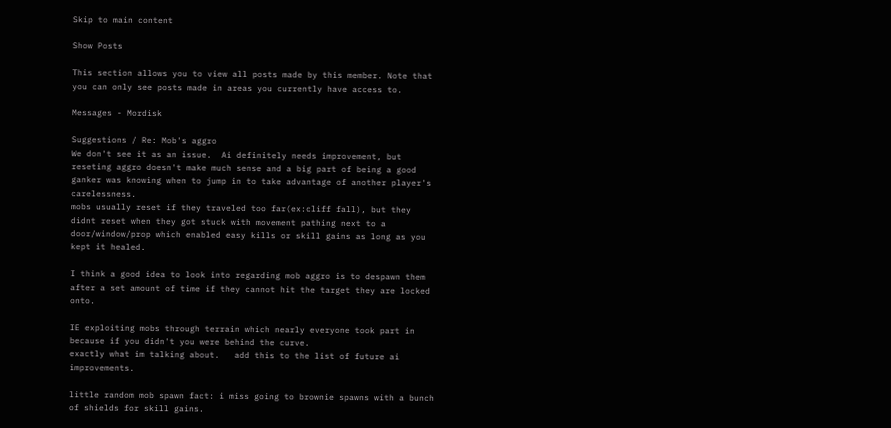Skip to main content

Show Posts

This section allows you to view all posts made by this member. Note that you can only see posts made in areas you currently have access to.

Messages - Mordisk

Suggestions / Re: Mob's aggro
We don't see it as an issue.  Ai definitely needs improvement, but reseting aggro doesn't make much sense and a big part of being a good ganker was knowing when to jump in to take advantage of another player's carelessness.
mobs usually reset if they traveled too far(ex:cliff fall), but they didnt reset when they got stuck with movement pathing next to a door/window/prop which enabled easy kills or skill gains as long as you kept it healed.

I think a good idea to look into regarding mob aggro is to despawn them after a set amount of time if they cannot hit the target they are locked onto.

IE exploiting mobs through terrain which nearly everyone took part in because if you didn't you were behind the curve.
exactly what im talking about.   add this to the list of future ai improvements.

little random mob spawn fact: i miss going to brownie spawns with a bunch of shields for skill gains.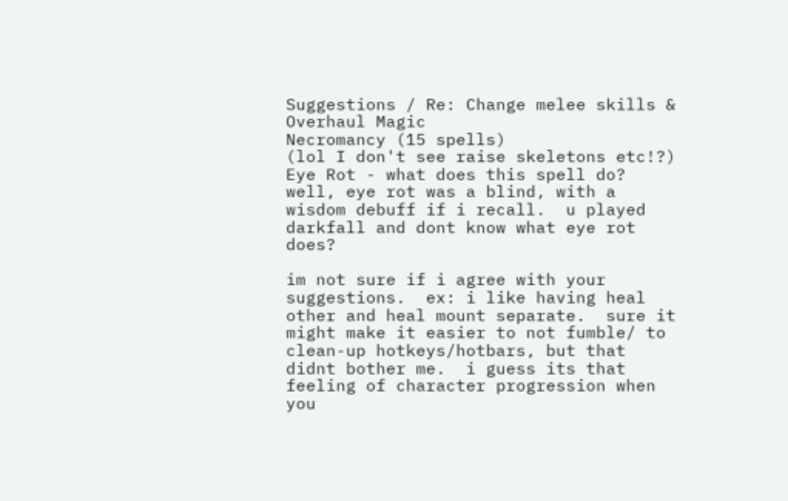Suggestions / Re: Change melee skills & Overhaul Magic
Necromancy (15 spells)
(lol I don't see raise skeletons etc!?)
Eye Rot - what does this spell do?
well, eye rot was a blind, with a wisdom debuff if i recall.  u played darkfall and dont know what eye rot does?

im not sure if i agree with your suggestions.  ex: i like having heal other and heal mount separate.  sure it might make it easier to not fumble/ to clean-up hotkeys/hotbars, but that didnt bother me.  i guess its that feeling of character progression when you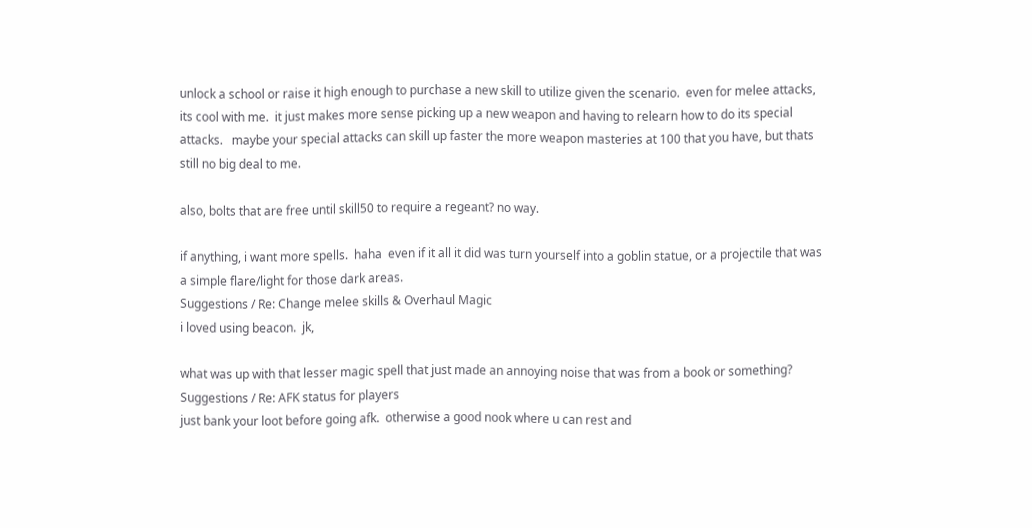unlock a school or raise it high enough to purchase a new skill to utilize given the scenario.  even for melee attacks, its cool with me.  it just makes more sense picking up a new weapon and having to relearn how to do its special attacks.   maybe your special attacks can skill up faster the more weapon masteries at 100 that you have, but thats still no big deal to me.

also, bolts that are free until skill50 to require a regeant? no way.

if anything, i want more spells.  haha  even if it all it did was turn yourself into a goblin statue, or a projectile that was a simple flare/light for those dark areas.
Suggestions / Re: Change melee skills & Overhaul Magic
i loved using beacon.  jk,

what was up with that lesser magic spell that just made an annoying noise that was from a book or something?
Suggestions / Re: AFK status for players
just bank your loot before going afk.  otherwise a good nook where u can rest and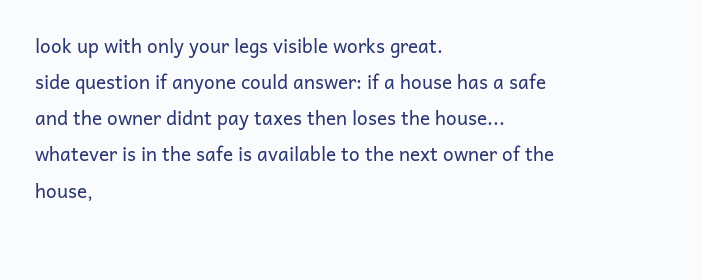look up with only your legs visible works great.
side question if anyone could answer: if a house has a safe and the owner didnt pay taxes then loses the house... whatever is in the safe is available to the next owner of the house,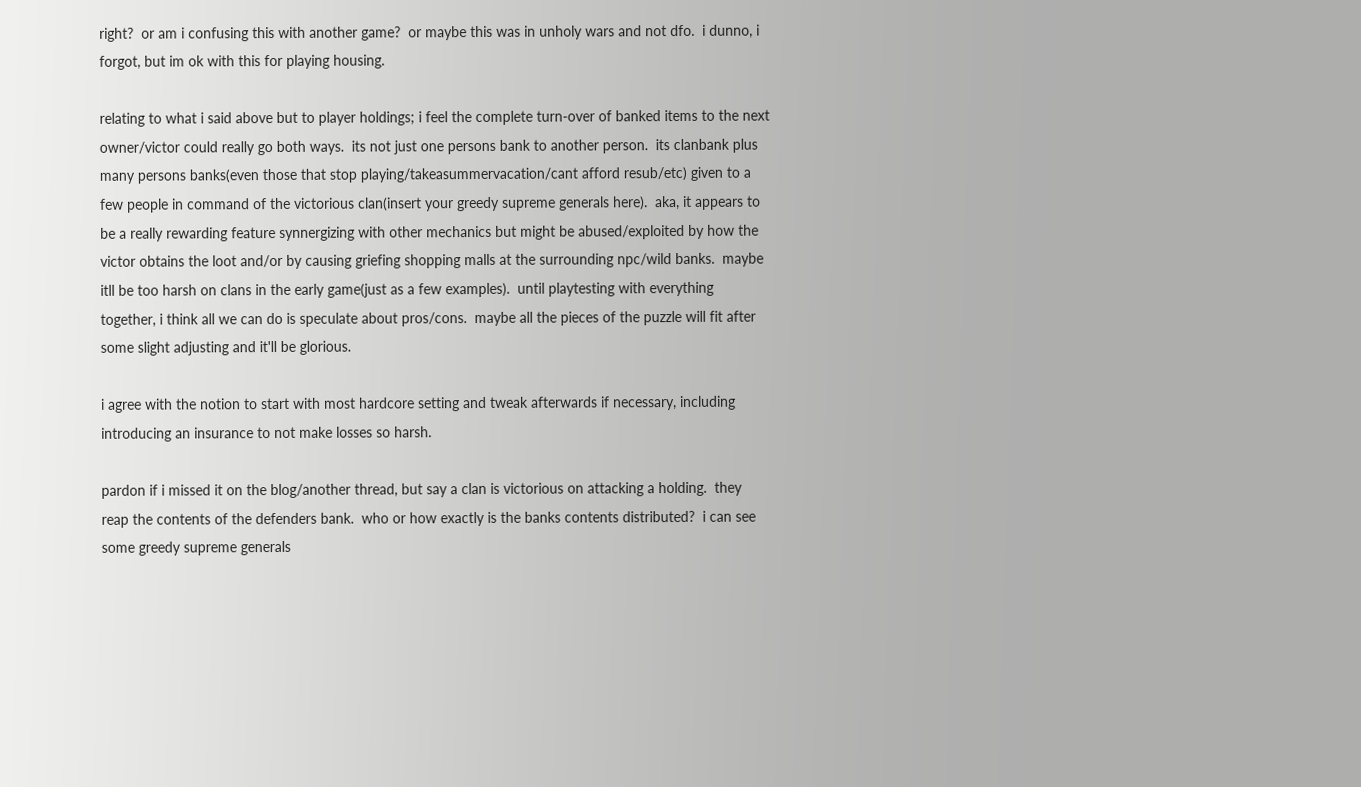right?  or am i confusing this with another game?  or maybe this was in unholy wars and not dfo.  i dunno, i forgot, but im ok with this for playing housing.

relating to what i said above but to player holdings; i feel the complete turn-over of banked items to the next owner/victor could really go both ways.  its not just one persons bank to another person.  its clanbank plus many persons banks(even those that stop playing/takeasummervacation/cant afford resub/etc) given to a few people in command of the victorious clan(insert your greedy supreme generals here).  aka, it appears to be a really rewarding feature synnergizing with other mechanics but might be abused/exploited by how the victor obtains the loot and/or by causing griefing shopping malls at the surrounding npc/wild banks.  maybe itll be too harsh on clans in the early game(just as a few examples).  until playtesting with everything together, i think all we can do is speculate about pros/cons.  maybe all the pieces of the puzzle will fit after some slight adjusting and it'll be glorious.

i agree with the notion to start with most hardcore setting and tweak afterwards if necessary, including introducing an insurance to not make losses so harsh.

pardon if i missed it on the blog/another thread, but say a clan is victorious on attacking a holding.  they reap the contents of the defenders bank.  who or how exactly is the banks contents distributed?  i can see some greedy supreme generals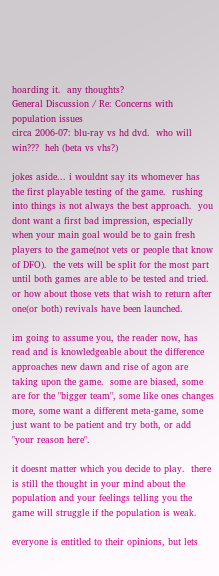hoarding it.  any thoughts?
General Discussion / Re: Concerns with population issues
circa 2006-07: blu-ray vs hd dvd.  who will win???  heh (beta vs vhs?)

jokes aside... i wouldnt say its whomever has the first playable testing of the game.  rushing into things is not always the best approach.  you dont want a first bad impression, especially when your main goal would be to gain fresh players to the game(not vets or people that know of DFO).  the vets will be split for the most part until both games are able to be tested and tried.  or how about those vets that wish to return after one(or both) revivals have been launched.

im going to assume you, the reader now, has read and is knowledgeable about the difference approaches new dawn and rise of agon are taking upon the game.  some are biased, some are for the "bigger team", some like ones changes more, some want a different meta-game, some just want to be patient and try both, or add "your reason here".

it doesnt matter which you decide to play.  there is still the thought in your mind about the population and your feelings telling you the game will struggle if the population is weak.

everyone is entitled to their opinions, but lets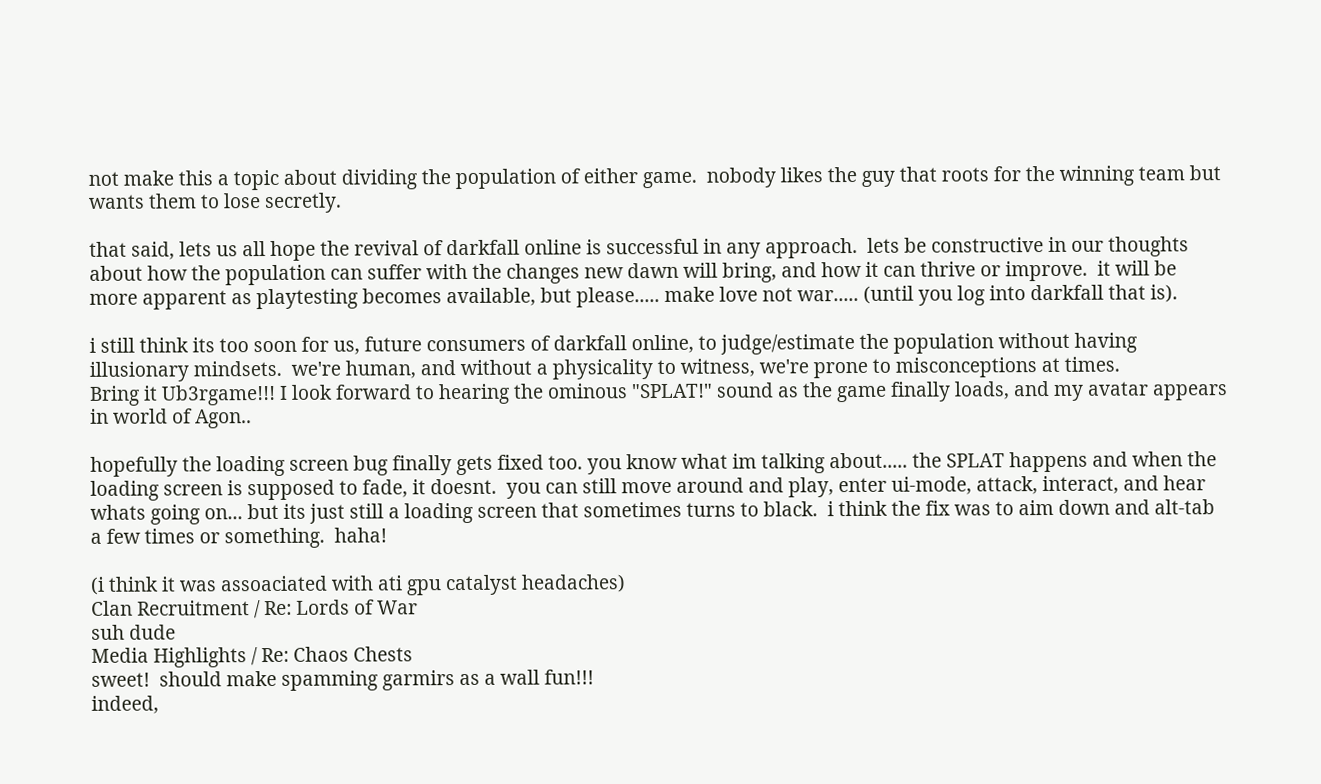not make this a topic about dividing the population of either game.  nobody likes the guy that roots for the winning team but wants them to lose secretly.

that said, lets us all hope the revival of darkfall online is successful in any approach.  lets be constructive in our thoughts about how the population can suffer with the changes new dawn will bring, and how it can thrive or improve.  it will be more apparent as playtesting becomes available, but please..... make love not war..... (until you log into darkfall that is).

i still think its too soon for us, future consumers of darkfall online, to judge/estimate the population without having illusionary mindsets.  we're human, and without a physicality to witness, we're prone to misconceptions at times.
Bring it Ub3rgame!!! I look forward to hearing the ominous "SPLAT!" sound as the game finally loads, and my avatar appears in world of Agon..

hopefully the loading screen bug finally gets fixed too. you know what im talking about..... the SPLAT happens and when the loading screen is supposed to fade, it doesnt.  you can still move around and play, enter ui-mode, attack, interact, and hear whats going on... but its just still a loading screen that sometimes turns to black.  i think the fix was to aim down and alt-tab a few times or something.  haha!

(i think it was assoaciated with ati gpu catalyst headaches)
Clan Recruitment / Re: Lords of War
suh dude
Media Highlights / Re: Chaos Chests
sweet!  should make spamming garmirs as a wall fun!!!
indeed,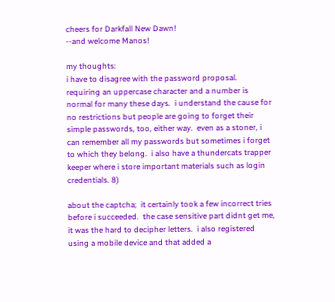cheers for Darkfall New Dawn!
--and welcome Manos!

my thoughts:
i have to disagree with the password proposal.  requiring an uppercase character and a number is normal for many these days.  i understand the cause for no restrictions but people are going to forget their simple passwords, too, either way.  even as a stoner, i can remember all my passwords but sometimes i forget to which they belong.  i also have a thundercats trapper keeper where i store important materials such as login credentials. 8)

about the captcha;  it certainly took a few incorrect tries before i succeeded.  the case sensitive part didnt get me, it was the hard to decipher letters.  i also registered using a mobile device and that added a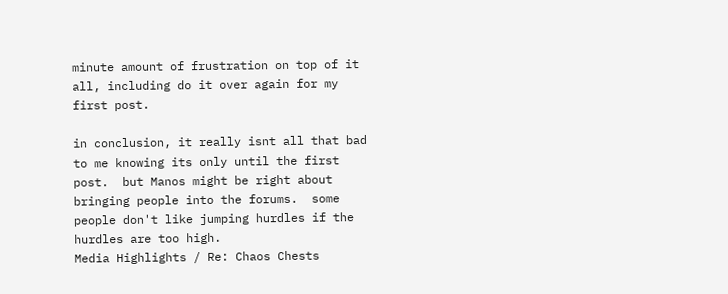minute amount of frustration on top of it all, including do it over again for my first post.

in conclusion, it really isnt all that bad to me knowing its only until the first post.  but Manos might be right about bringing people into the forums.  some people don't like jumping hurdles if the hurdles are too high.
Media Highlights / Re: Chaos Chests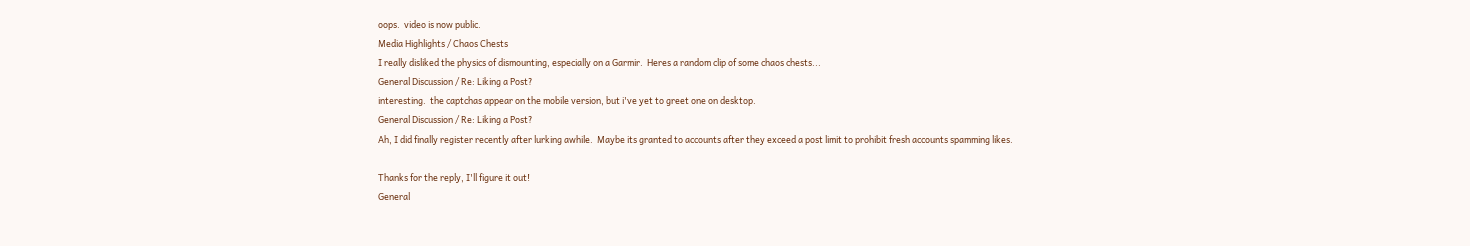oops.  video is now public.
Media Highlights / Chaos Chests
I really disliked the physics of dismounting, especially on a Garmir.  Heres a random clip of some chaos chests...
General Discussion / Re: Liking a Post?
interesting.  the captchas appear on the mobile version, but i've yet to greet one on desktop.
General Discussion / Re: Liking a Post?
Ah, I did finally register recently after lurking awhile.  Maybe its granted to accounts after they exceed a post limit to prohibit fresh accounts spamming likes.

Thanks for the reply, I'll figure it out!
General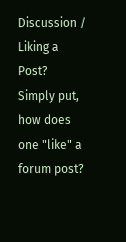Discussion / Liking a Post?
Simply put, how does one "like" a forum post?